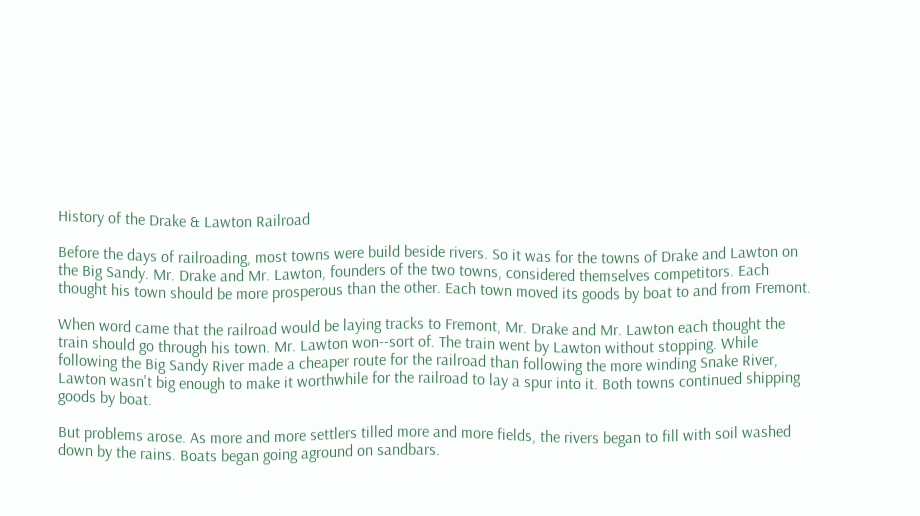History of the Drake & Lawton Railroad

Before the days of railroading, most towns were build beside rivers. So it was for the towns of Drake and Lawton on the Big Sandy. Mr. Drake and Mr. Lawton, founders of the two towns, considered themselves competitors. Each thought his town should be more prosperous than the other. Each town moved its goods by boat to and from Fremont.

When word came that the railroad would be laying tracks to Fremont, Mr. Drake and Mr. Lawton each thought the train should go through his town. Mr. Lawton won--sort of. The train went by Lawton without stopping. While following the Big Sandy River made a cheaper route for the railroad than following the more winding Snake River, Lawton wasn't big enough to make it worthwhile for the railroad to lay a spur into it. Both towns continued shipping goods by boat.

But problems arose. As more and more settlers tilled more and more fields, the rivers began to fill with soil washed down by the rains. Boats began going aground on sandbars.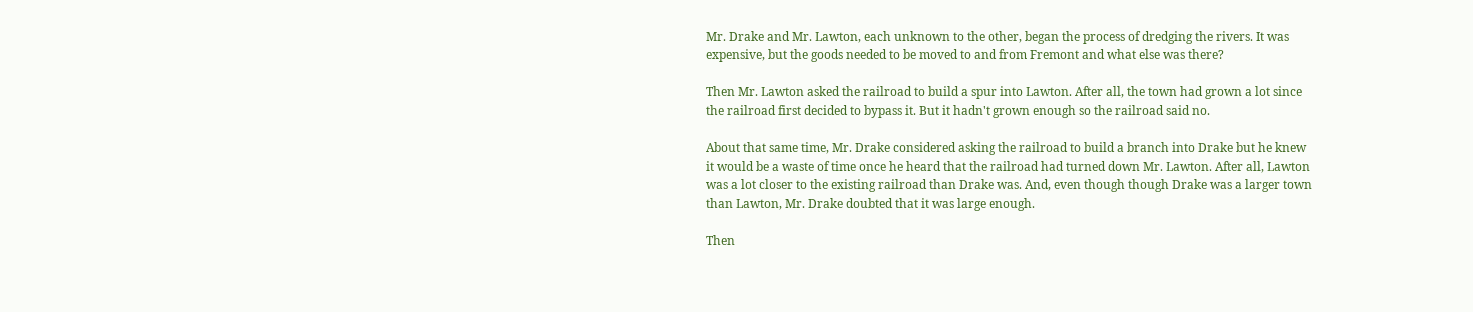Mr. Drake and Mr. Lawton, each unknown to the other, began the process of dredging the rivers. It was expensive, but the goods needed to be moved to and from Fremont and what else was there?

Then Mr. Lawton asked the railroad to build a spur into Lawton. After all, the town had grown a lot since the railroad first decided to bypass it. But it hadn't grown enough so the railroad said no.

About that same time, Mr. Drake considered asking the railroad to build a branch into Drake but he knew it would be a waste of time once he heard that the railroad had turned down Mr. Lawton. After all, Lawton was a lot closer to the existing railroad than Drake was. And, even though though Drake was a larger town than Lawton, Mr. Drake doubted that it was large enough.

Then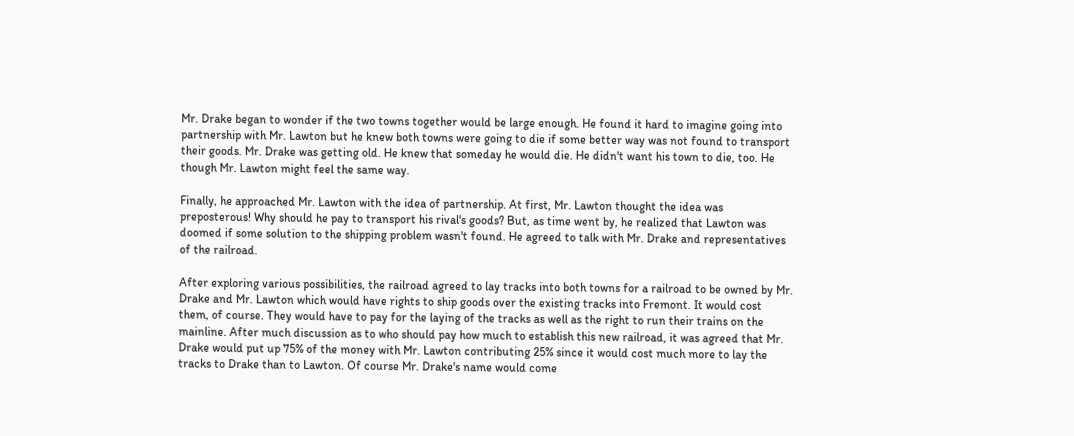Mr. Drake began to wonder if the two towns together would be large enough. He found it hard to imagine going into partnership with Mr. Lawton but he knew both towns were going to die if some better way was not found to transport their goods. Mr. Drake was getting old. He knew that someday he would die. He didn't want his town to die, too. He though Mr. Lawton might feel the same way.

Finally, he approached Mr. Lawton with the idea of partnership. At first, Mr. Lawton thought the idea was preposterous! Why should he pay to transport his rival's goods? But, as time went by, he realized that Lawton was doomed if some solution to the shipping problem wasn't found. He agreed to talk with Mr. Drake and representatives of the railroad.

After exploring various possibilities, the railroad agreed to lay tracks into both towns for a railroad to be owned by Mr. Drake and Mr. Lawton which would have rights to ship goods over the existing tracks into Fremont. It would cost them, of course. They would have to pay for the laying of the tracks as well as the right to run their trains on the mainline. After much discussion as to who should pay how much to establish this new railroad, it was agreed that Mr. Drake would put up 75% of the money with Mr. Lawton contributing 25% since it would cost much more to lay the tracks to Drake than to Lawton. Of course Mr. Drake's name would come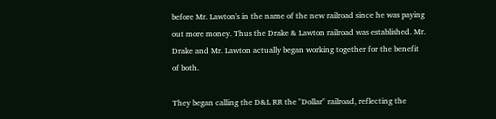before Mr. Lawton's in the name of the new railroad since he was paying out more money. Thus the Drake & Lawton railroad was established. Mr. Drake and Mr. Lawton actually began working together for the benefit of both.

They began calling the D&L RR the "Dollar" railroad, reflecting the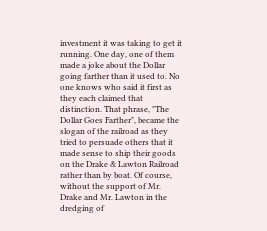investment it was taking to get it running. One day, one of them made a joke about the Dollar going farther than it used to. No one knows who said it first as they each claimed that distinction. That phrase, "The Dollar Goes Farther", became the slogan of the railroad as they tried to persuade others that it made sense to ship their goods on the Drake & Lawton Railroad rather than by boat. Of course, without the support of Mr. Drake and Mr. Lawton in the dredging of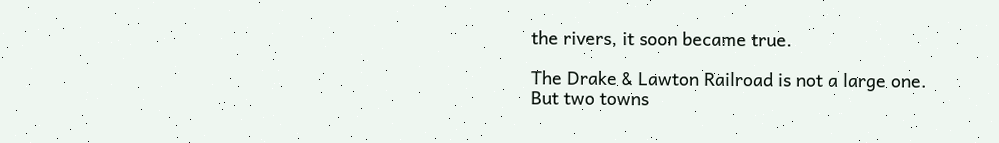the rivers, it soon became true.

The Drake & Lawton Railroad is not a large one. But two towns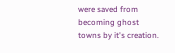were saved from becoming ghost towns by it's creation.